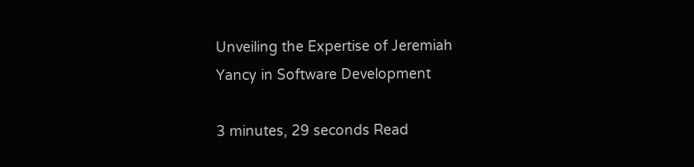Unveiling the Expertise of Jeremiah Yancy in Software Development

3 minutes, 29 seconds Read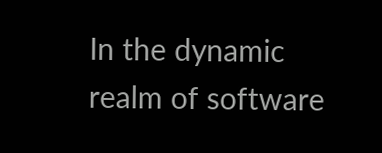In the dynamic realm of software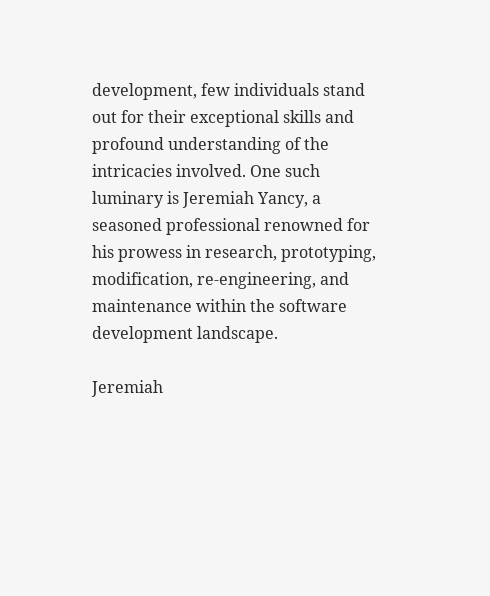development, few individuals stand out for their exceptional skills and profound understanding of the intricacies involved. One such luminary is Jeremiah Yancy, a seasoned professional renowned for his prowess in research, prototyping, modification, re-engineering, and maintenance within the software development landscape.

Jeremiah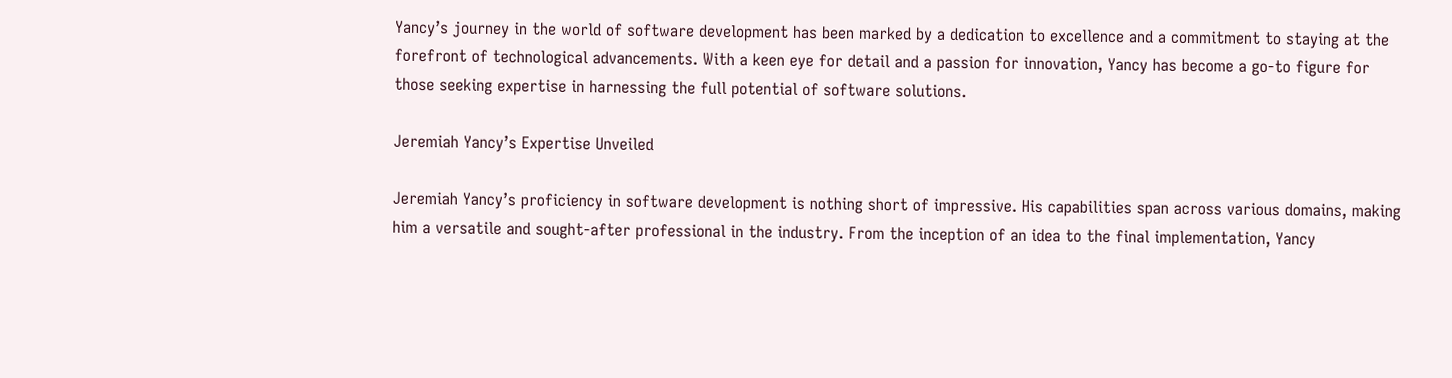Yancy’s journey in the world of software development has been marked by a dedication to excellence and a commitment to staying at the forefront of technological advancements. With a keen eye for detail and a passion for innovation, Yancy has become a go-to figure for those seeking expertise in harnessing the full potential of software solutions.

Jeremiah Yancy’s Expertise Unveiled

Jeremiah Yancy’s proficiency in software development is nothing short of impressive. His capabilities span across various domains, making him a versatile and sought-after professional in the industry. From the inception of an idea to the final implementation, Yancy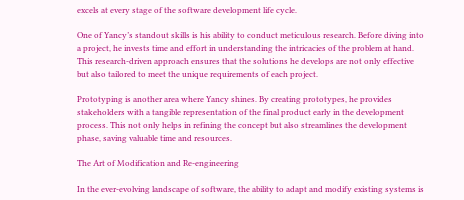excels at every stage of the software development life cycle.

One of Yancy’s standout skills is his ability to conduct meticulous research. Before diving into a project, he invests time and effort in understanding the intricacies of the problem at hand. This research-driven approach ensures that the solutions he develops are not only effective but also tailored to meet the unique requirements of each project.

Prototyping is another area where Yancy shines. By creating prototypes, he provides stakeholders with a tangible representation of the final product early in the development process. This not only helps in refining the concept but also streamlines the development phase, saving valuable time and resources.

The Art of Modification and Re-engineering

In the ever-evolving landscape of software, the ability to adapt and modify existing systems is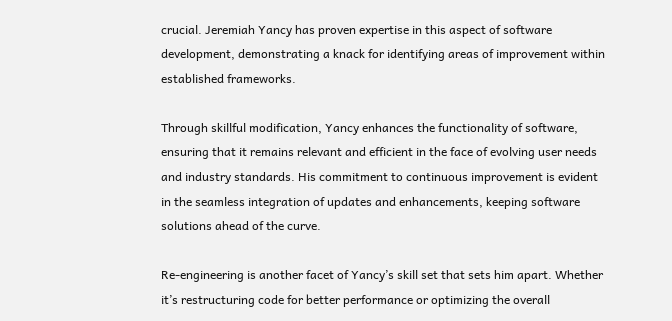crucial. Jeremiah Yancy has proven expertise in this aspect of software development, demonstrating a knack for identifying areas of improvement within established frameworks.

Through skillful modification, Yancy enhances the functionality of software, ensuring that it remains relevant and efficient in the face of evolving user needs and industry standards. His commitment to continuous improvement is evident in the seamless integration of updates and enhancements, keeping software solutions ahead of the curve.

Re-engineering is another facet of Yancy’s skill set that sets him apart. Whether it’s restructuring code for better performance or optimizing the overall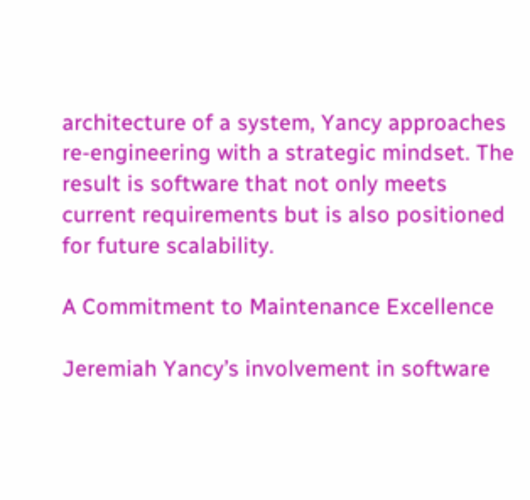architecture of a system, Yancy approaches re-engineering with a strategic mindset. The result is software that not only meets current requirements but is also positioned for future scalability.

A Commitment to Maintenance Excellence

Jeremiah Yancy’s involvement in software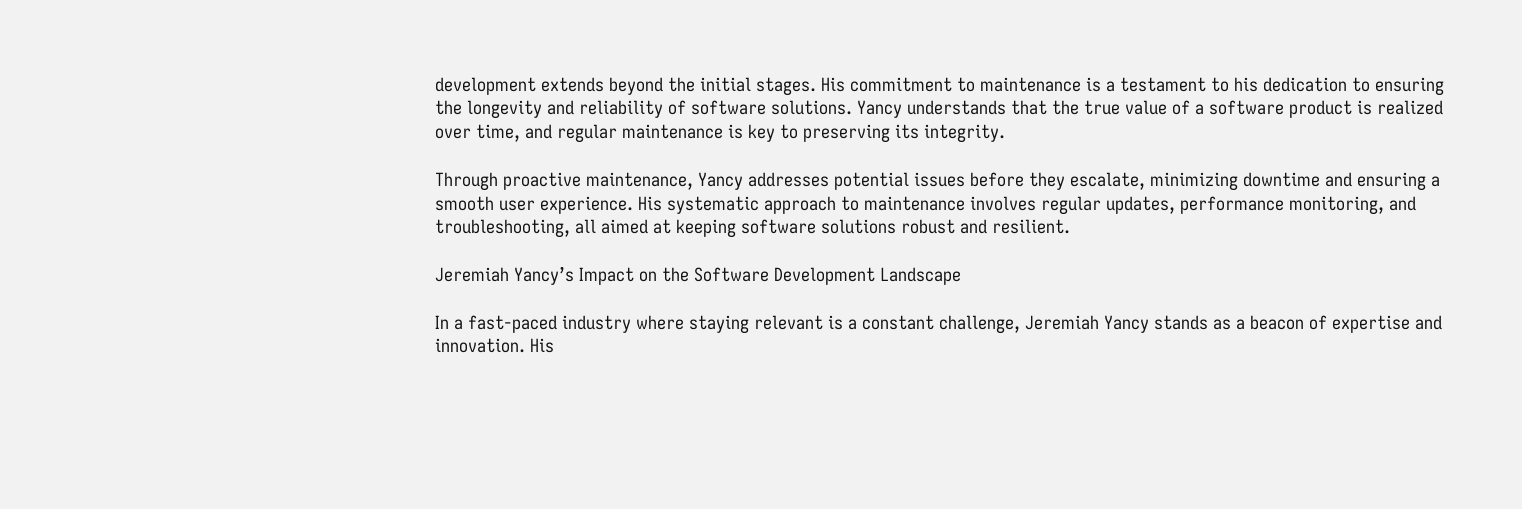development extends beyond the initial stages. His commitment to maintenance is a testament to his dedication to ensuring the longevity and reliability of software solutions. Yancy understands that the true value of a software product is realized over time, and regular maintenance is key to preserving its integrity.

Through proactive maintenance, Yancy addresses potential issues before they escalate, minimizing downtime and ensuring a smooth user experience. His systematic approach to maintenance involves regular updates, performance monitoring, and troubleshooting, all aimed at keeping software solutions robust and resilient.

Jeremiah Yancy’s Impact on the Software Development Landscape

In a fast-paced industry where staying relevant is a constant challenge, Jeremiah Yancy stands as a beacon of expertise and innovation. His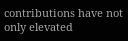contributions have not only elevated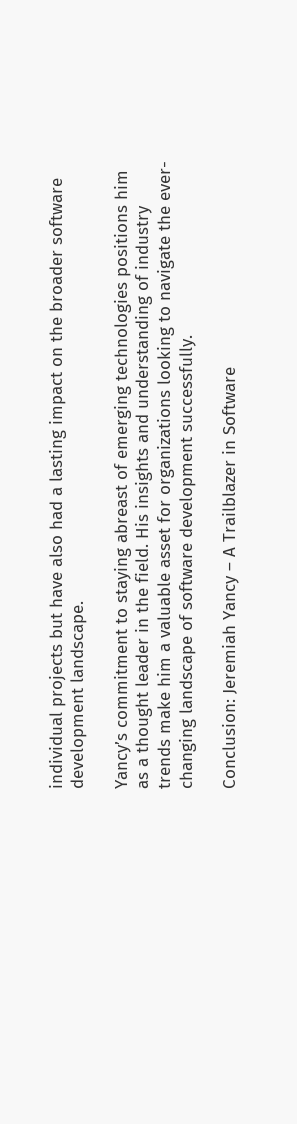individual projects but have also had a lasting impact on the broader software development landscape.

Yancy’s commitment to staying abreast of emerging technologies positions him as a thought leader in the field. His insights and understanding of industry trends make him a valuable asset for organizations looking to navigate the ever-changing landscape of software development successfully.

Conclusion: Jeremiah Yancy – A Trailblazer in Software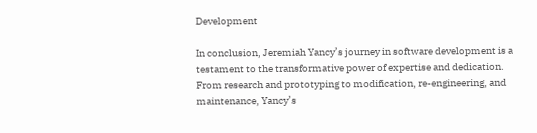Development

In conclusion, Jeremiah Yancy’s journey in software development is a testament to the transformative power of expertise and dedication. From research and prototyping to modification, re-engineering, and maintenance, Yancy’s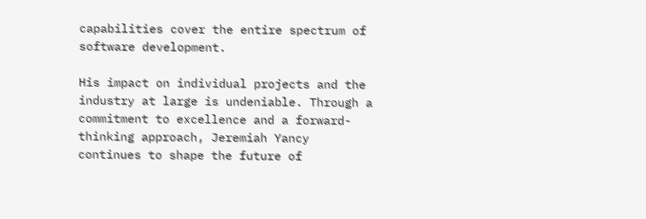capabilities cover the entire spectrum of software development.

His impact on individual projects and the industry at large is undeniable. Through a commitment to excellence and a forward-thinking approach, Jeremiah Yancy continues to shape the future of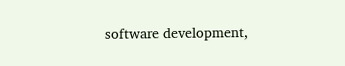software development,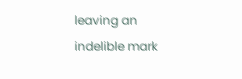leaving an indelible mark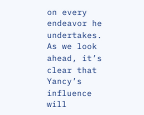on every endeavor he undertakes. As we look ahead, it’s clear that Yancy’s influence will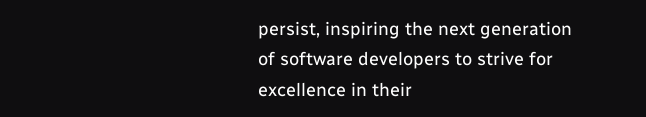persist, inspiring the next generation of software developers to strive for excellence in their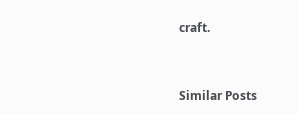craft.


Similar Posts